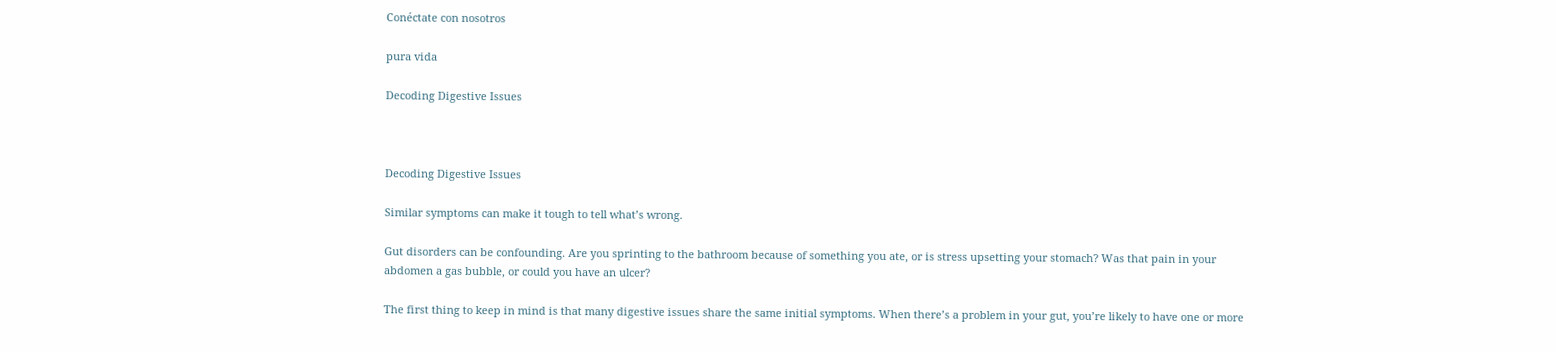Conéctate con nosotros

pura vida

Decoding Digestive Issues



Decoding Digestive Issues

Similar symptoms can make it tough to tell what’s wrong.

Gut disorders can be confounding. Are you sprinting to the bathroom because of something you ate, or is stress upsetting your stomach? Was that pain in your abdomen a gas bubble, or could you have an ulcer?

The first thing to keep in mind is that many digestive issues share the same initial symptoms. When there’s a problem in your gut, you’re likely to have one or more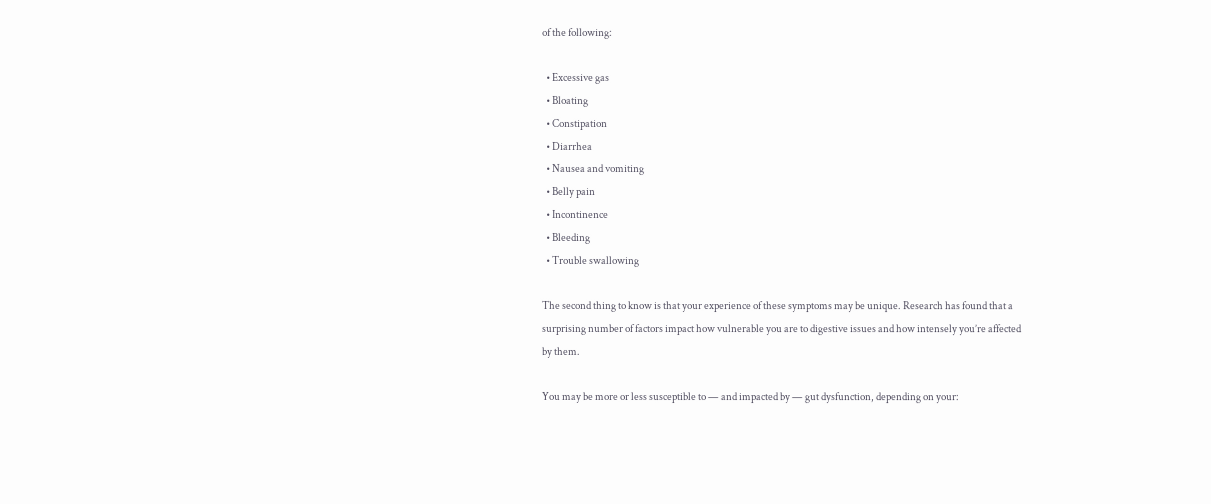of the following:

  • Excessive gas
  • Bloating
  • Constipation
  • Diarrhea
  • Nausea and vomiting
  • Belly pain
  • Incontinence
  • Bleeding
  • Trouble swallowing

The second thing to know is that your experience of these symptoms may be unique. Research has found that a surprising number of factors impact how vulnerable you are to digestive issues and how intensely you’re affected by them.

You may be more or less susceptible to — and impacted by — gut dysfunction, depending on your: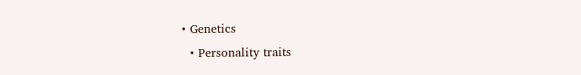• Genetics
  • Personality traits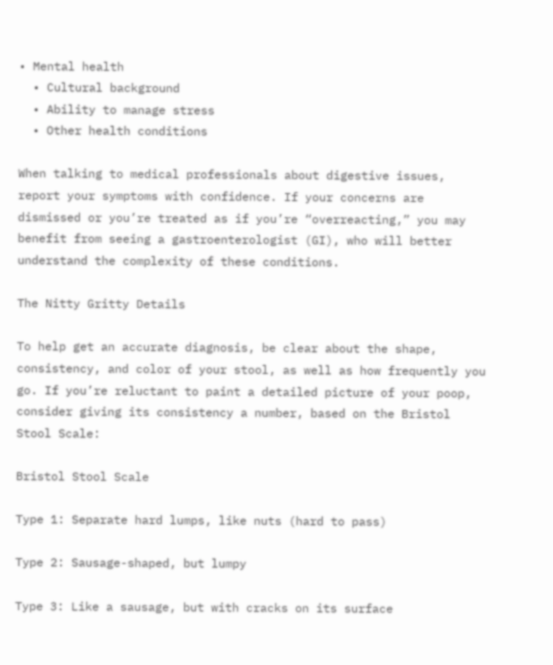• Mental health
  • Cultural background
  • Ability to manage stress
  • Other health conditions

When talking to medical professionals about digestive issues, report your symptoms with confidence. If your concerns are dismissed or you’re treated as if you’re “overreacting,” you may benefit from seeing a gastroenterologist (GI), who will better understand the complexity of these conditions.

The Nitty Gritty Details

To help get an accurate diagnosis, be clear about the shape, consistency, and color of your stool, as well as how frequently you go. If you’re reluctant to paint a detailed picture of your poop, consider giving its consistency a number, based on the Bristol Stool Scale:

Bristol Stool Scale

Type 1: Separate hard lumps, like nuts (hard to pass)

Type 2: Sausage-shaped, but lumpy

Type 3: Like a sausage, but with cracks on its surface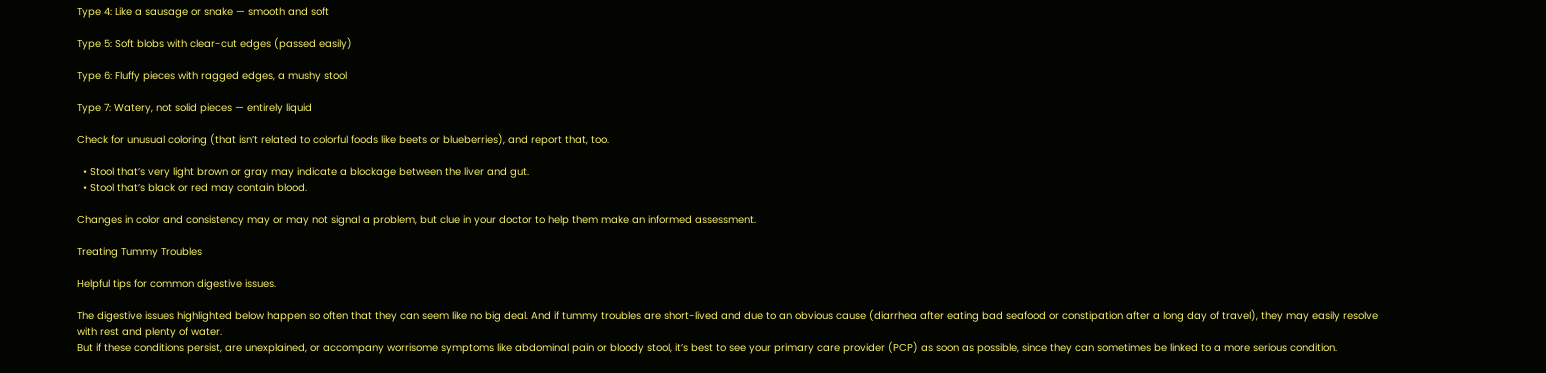Type 4: Like a sausage or snake — smooth and soft

Type 5: Soft blobs with clear-cut edges (passed easily)

Type 6: Fluffy pieces with ragged edges, a mushy stool

Type 7: Watery, not solid pieces — entirely liquid

Check for unusual coloring (that isn’t related to colorful foods like beets or blueberries), and report that, too.

  • Stool that’s very light brown or gray may indicate a blockage between the liver and gut.
  • Stool that’s black or red may contain blood.

Changes in color and consistency may or may not signal a problem, but clue in your doctor to help them make an informed assessment.

Treating Tummy Troubles

Helpful tips for common digestive issues.

The digestive issues highlighted below happen so often that they can seem like no big deal. And if tummy troubles are short-lived and due to an obvious cause (diarrhea after eating bad seafood or constipation after a long day of travel), they may easily resolve with rest and plenty of water.
But if these conditions persist, are unexplained, or accompany worrisome symptoms like abdominal pain or bloody stool, it’s best to see your primary care provider (PCP) as soon as possible, since they can sometimes be linked to a more serious condition.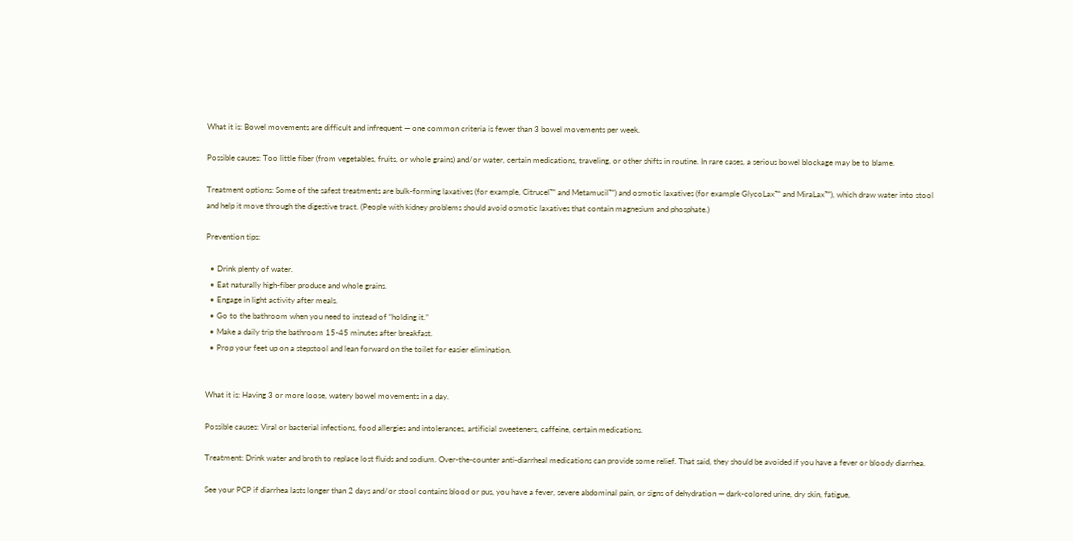What it is: Bowel movements are difficult and infrequent — one common criteria is fewer than 3 bowel movements per week.

Possible causes: Too little fiber (from vegetables, fruits, or whole grains) and/or water, certain medications, traveling, or other shifts in routine. In rare cases, a serious bowel blockage may be to blame.

Treatment options: Some of the safest treatments are bulk-forming laxatives (for example, Citrucel™ and Metamucil™) and osmotic laxatives (for example GlycoLax™ and MiraLax™), which draw water into stool and help it move through the digestive tract. (People with kidney problems should avoid osmotic laxatives that contain magnesium and phosphate.)

Prevention tips:

  • Drink plenty of water.
  • Eat naturally high-fiber produce and whole grains.
  • Engage in light activity after meals.
  • Go to the bathroom when you need to instead of “holding it.”
  • Make a daily trip the bathroom 15-45 minutes after breakfast.
  • Prop your feet up on a stepstool and lean forward on the toilet for easier elimination.


What it is: Having 3 or more loose, watery bowel movements in a day.

Possible causes: Viral or bacterial infections, food allergies and intolerances, artificial sweeteners, caffeine, certain medications.

Treatment: Drink water and broth to replace lost fluids and sodium. Over-the-counter anti-diarrheal medications can provide some relief. That said, they should be avoided if you have a fever or bloody diarrhea.

See your PCP if diarrhea lasts longer than 2 days and/or stool contains blood or pus, you have a fever, severe abdominal pain, or signs of dehydration — dark-colored urine, dry skin, fatigue,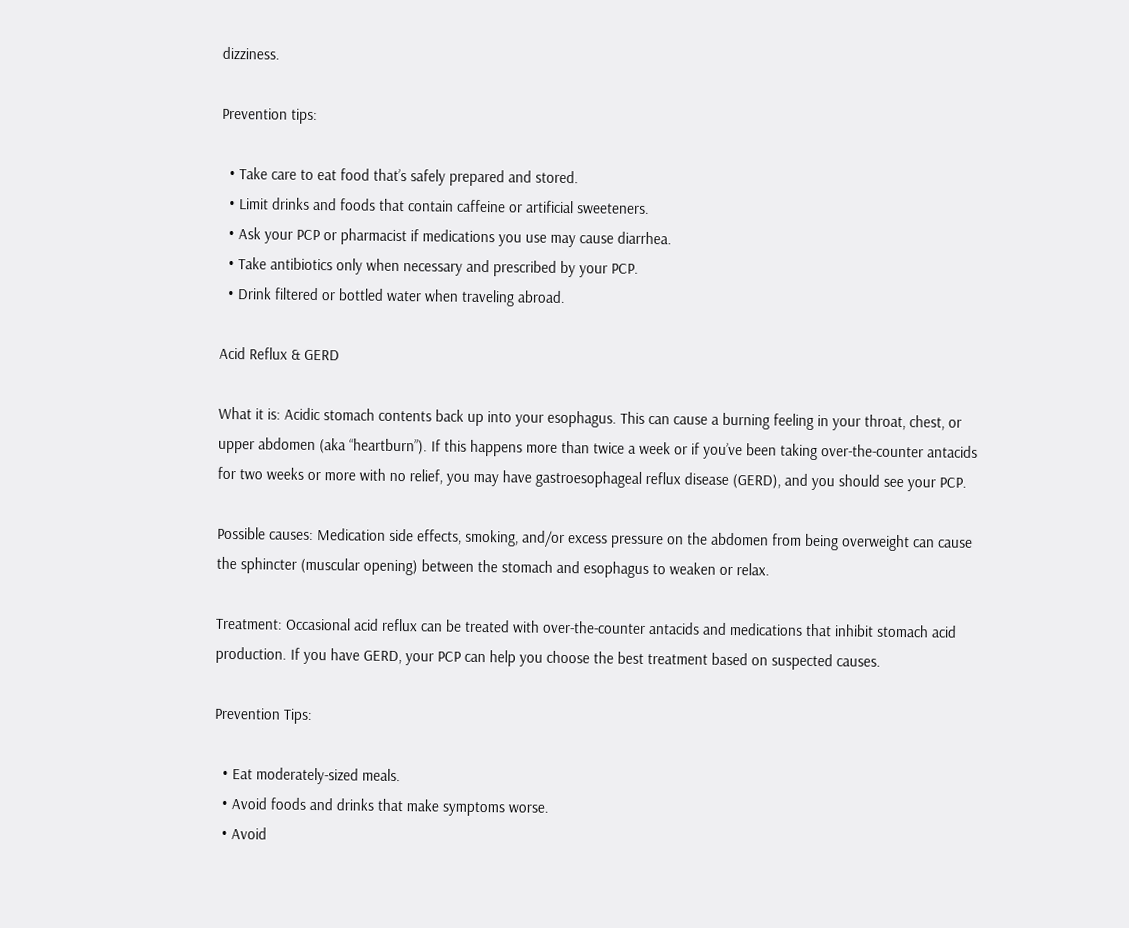dizziness.

Prevention tips:

  • Take care to eat food that’s safely prepared and stored.
  • Limit drinks and foods that contain caffeine or artificial sweeteners.
  • Ask your PCP or pharmacist if medications you use may cause diarrhea.
  • Take antibiotics only when necessary and prescribed by your PCP.
  • Drink filtered or bottled water when traveling abroad.

Acid Reflux & GERD

What it is: Acidic stomach contents back up into your esophagus. This can cause a burning feeling in your throat, chest, or upper abdomen (aka “heartburn”). If this happens more than twice a week or if you’ve been taking over-the-counter antacids for two weeks or more with no relief, you may have gastroesophageal reflux disease (GERD), and you should see your PCP.

Possible causes: Medication side effects, smoking, and/or excess pressure on the abdomen from being overweight can cause the sphincter (muscular opening) between the stomach and esophagus to weaken or relax.

Treatment: Occasional acid reflux can be treated with over-the-counter antacids and medications that inhibit stomach acid production. If you have GERD, your PCP can help you choose the best treatment based on suspected causes.

Prevention Tips:

  • Eat moderately-sized meals.
  • Avoid foods and drinks that make symptoms worse.
  • Avoid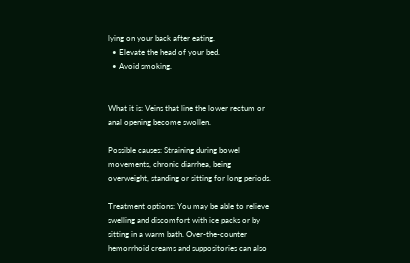lying on your back after eating.
  • Elevate the head of your bed.
  • Avoid smoking.


What it is: Veins that line the lower rectum or anal opening become swollen.

Possible causes: Straining during bowel movements, chronic diarrhea, being overweight, standing or sitting for long periods.

Treatment options: You may be able to relieve swelling and discomfort with ice packs or by sitting in a warm bath. Over-the-counter hemorrhoid creams and suppositories can also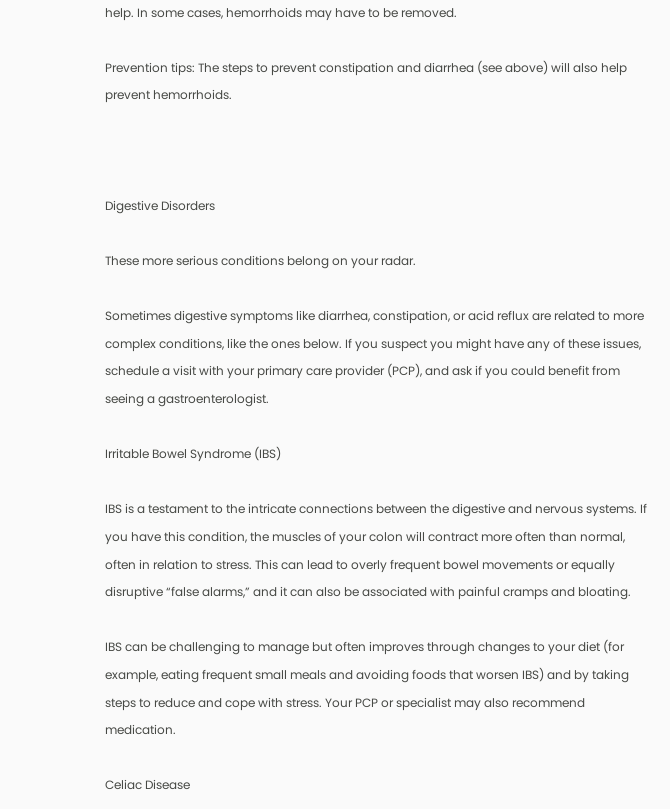help. In some cases, hemorrhoids may have to be removed.

Prevention tips: The steps to prevent constipation and diarrhea (see above) will also help prevent hemorrhoids.



Digestive Disorders

These more serious conditions belong on your radar.

Sometimes digestive symptoms like diarrhea, constipation, or acid reflux are related to more complex conditions, like the ones below. If you suspect you might have any of these issues, schedule a visit with your primary care provider (PCP), and ask if you could benefit from seeing a gastroenterologist.

Irritable Bowel Syndrome (IBS)

IBS is a testament to the intricate connections between the digestive and nervous systems. If you have this condition, the muscles of your colon will contract more often than normal, often in relation to stress. This can lead to overly frequent bowel movements or equally disruptive “false alarms,” and it can also be associated with painful cramps and bloating.

IBS can be challenging to manage but often improves through changes to your diet (for example, eating frequent small meals and avoiding foods that worsen IBS) and by taking steps to reduce and cope with stress. Your PCP or specialist may also recommend medication.

Celiac Disease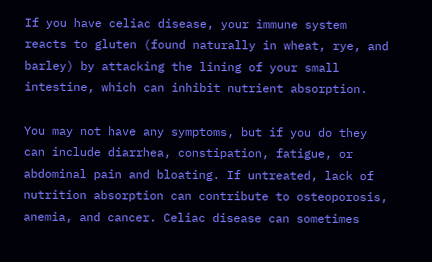If you have celiac disease, your immune system reacts to gluten (found naturally in wheat, rye, and barley) by attacking the lining of your small intestine, which can inhibit nutrient absorption.

You may not have any symptoms, but if you do they can include diarrhea, constipation, fatigue, or abdominal pain and bloating. If untreated, lack of nutrition absorption can contribute to osteoporosis, anemia, and cancer. Celiac disease can sometimes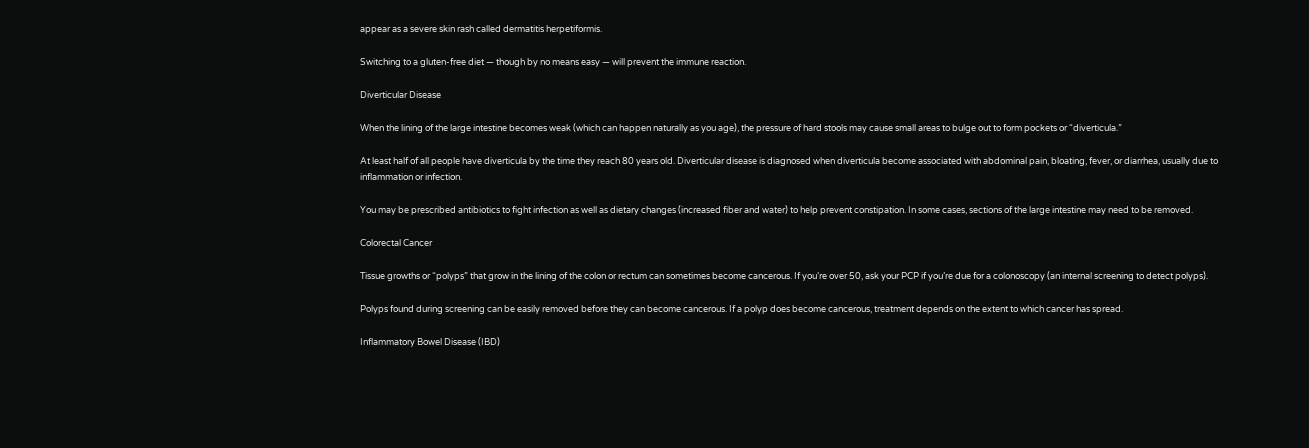appear as a severe skin rash called dermatitis herpetiformis.

Switching to a gluten-free diet — though by no means easy — will prevent the immune reaction.

Diverticular Disease

When the lining of the large intestine becomes weak (which can happen naturally as you age), the pressure of hard stools may cause small areas to bulge out to form pockets or “diverticula.”

At least half of all people have diverticula by the time they reach 80 years old. Diverticular disease is diagnosed when diverticula become associated with abdominal pain, bloating, fever, or diarrhea, usually due to inflammation or infection.

You may be prescribed antibiotics to fight infection as well as dietary changes (increased fiber and water) to help prevent constipation. In some cases, sections of the large intestine may need to be removed.

Colorectal Cancer

Tissue growths or “polyps” that grow in the lining of the colon or rectum can sometimes become cancerous. If you’re over 50, ask your PCP if you’re due for a colonoscopy (an internal screening to detect polyps).

Polyps found during screening can be easily removed before they can become cancerous. If a polyp does become cancerous, treatment depends on the extent to which cancer has spread.

Inflammatory Bowel Disease (IBD)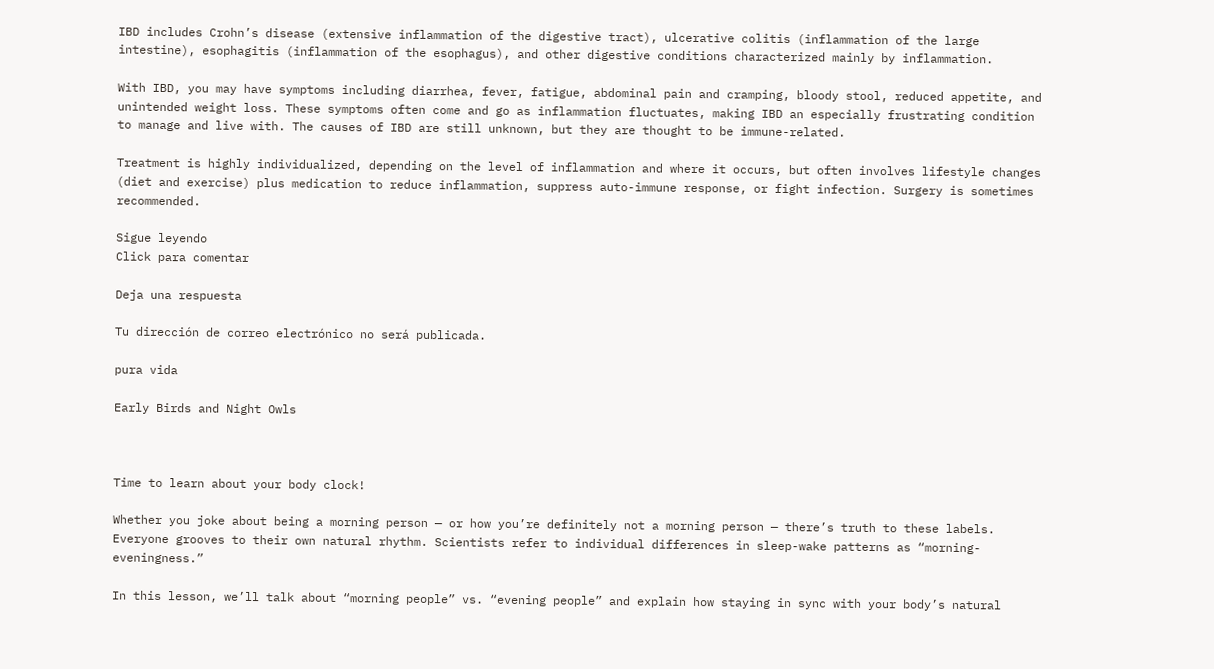IBD includes Crohn’s disease (extensive inflammation of the digestive tract), ulcerative colitis (inflammation of the large intestine), esophagitis (inflammation of the esophagus), and other digestive conditions characterized mainly by inflammation.

With IBD, you may have symptoms including diarrhea, fever, fatigue, abdominal pain and cramping, bloody stool, reduced appetite, and unintended weight loss. These symptoms often come and go as inflammation fluctuates, making IBD an especially frustrating condition to manage and live with. The causes of IBD are still unknown, but they are thought to be immune-related.

Treatment is highly individualized, depending on the level of inflammation and where it occurs, but often involves lifestyle changes (diet and exercise) plus medication to reduce inflammation, suppress auto-immune response, or fight infection. Surgery is sometimes recommended.

Sigue leyendo
Click para comentar

Deja una respuesta

Tu dirección de correo electrónico no será publicada.

pura vida

Early Birds and Night Owls



Time to learn about your body clock!

Whether you joke about being a morning person — or how you’re definitely not a morning person — there’s truth to these labels. Everyone grooves to their own natural rhythm. Scientists refer to individual differences in sleep-wake patterns as “morning-eveningness.”

In this lesson, we’ll talk about “morning people” vs. “evening people” and explain how staying in sync with your body’s natural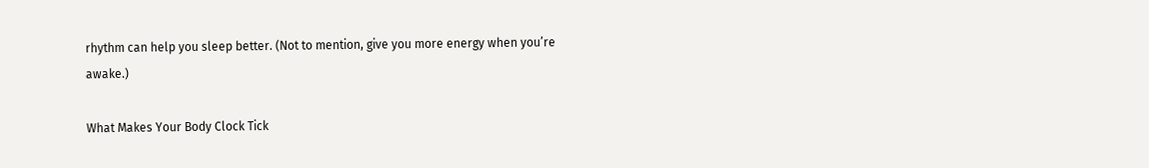rhythm can help you sleep better. (Not to mention, give you more energy when you’re awake.)

What Makes Your Body Clock Tick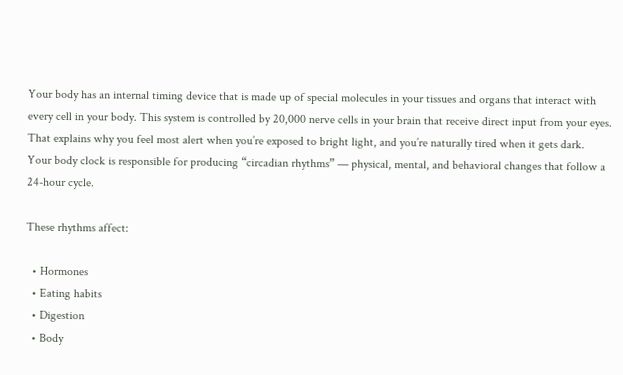Your body has an internal timing device that is made up of special molecules in your tissues and organs that interact with every cell in your body. This system is controlled by 20,000 nerve cells in your brain that receive direct input from your eyes. That explains why you feel most alert when you’re exposed to bright light, and you’re naturally tired when it gets dark.
Your body clock is responsible for producing “circadian rhythms” — physical, mental, and behavioral changes that follow a 24-hour cycle.

These rhythms affect:

  • Hormones
  • Eating habits
  • Digestion
  • Body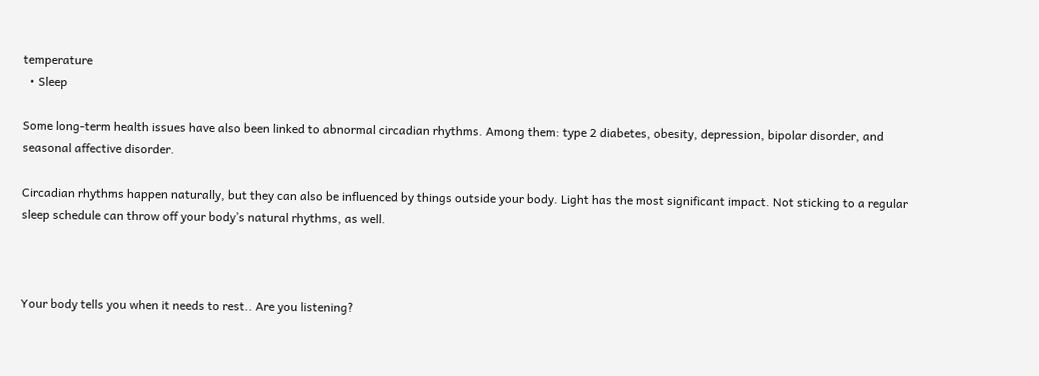temperature
  • Sleep

Some long-term health issues have also been linked to abnormal circadian rhythms. Among them: type 2 diabetes, obesity, depression, bipolar disorder, and seasonal affective disorder.

Circadian rhythms happen naturally, but they can also be influenced by things outside your body. Light has the most significant impact. Not sticking to a regular sleep schedule can throw off your body’s natural rhythms, as well.



Your body tells you when it needs to rest.. Are you listening?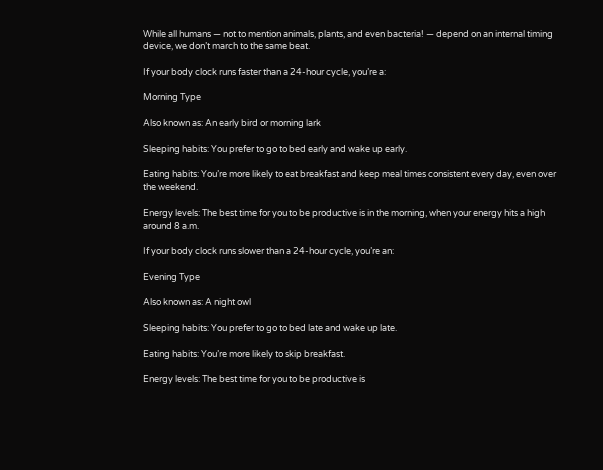While all humans — not to mention animals, plants, and even bacteria! — depend on an internal timing device, we don’t march to the same beat.

If your body clock runs faster than a 24-hour cycle, you’re a:

Morning Type

Also known as: An early bird or morning lark

Sleeping habits: You prefer to go to bed early and wake up early.

Eating habits: You’re more likely to eat breakfast and keep meal times consistent every day, even over the weekend.

Energy levels: The best time for you to be productive is in the morning, when your energy hits a high around 8 a.m.

If your body clock runs slower than a 24-hour cycle, you’re an:

Evening Type

Also known as: A night owl

Sleeping habits: You prefer to go to bed late and wake up late.

Eating habits: You’re more likely to skip breakfast.

Energy levels: The best time for you to be productive is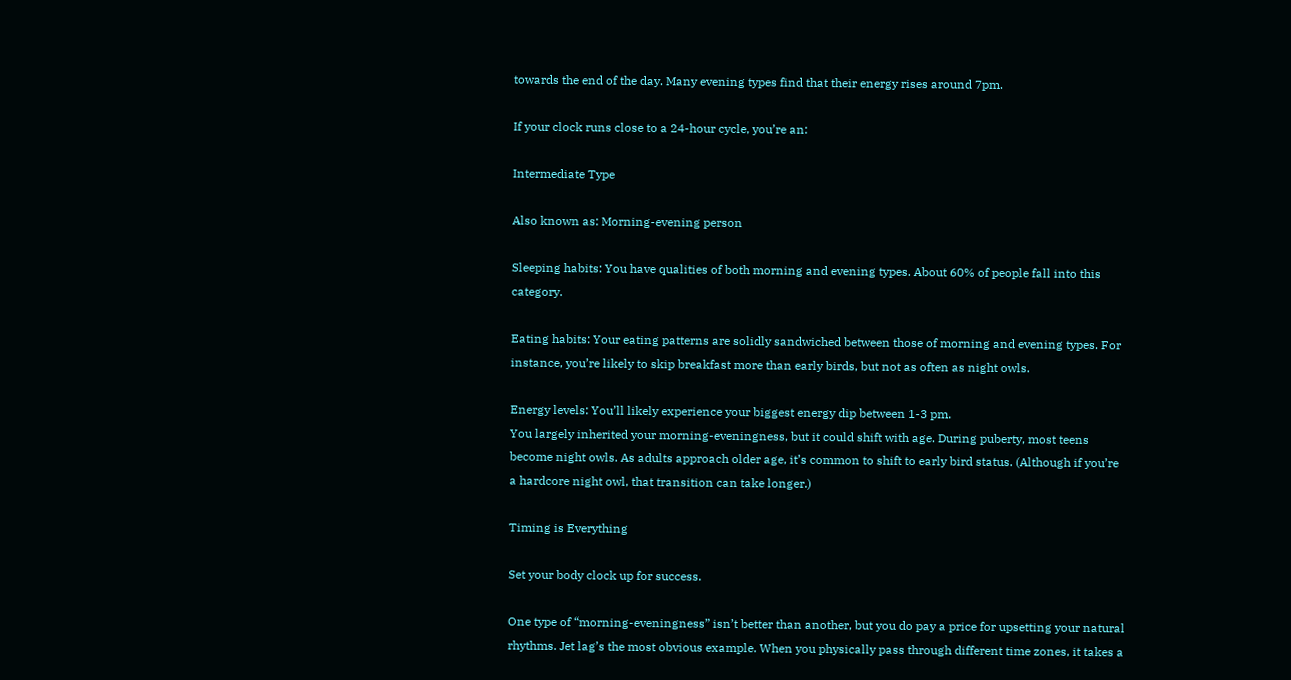towards the end of the day. Many evening types find that their energy rises around 7pm.

If your clock runs close to a 24-hour cycle, you’re an:

Intermediate Type

Also known as: Morning-evening person

Sleeping habits: You have qualities of both morning and evening types. About 60% of people fall into this category.

Eating habits: Your eating patterns are solidly sandwiched between those of morning and evening types. For instance, you’re likely to skip breakfast more than early birds, but not as often as night owls.

Energy levels: You’ll likely experience your biggest energy dip between 1-3 pm.
You largely inherited your morning-eveningness, but it could shift with age. During puberty, most teens become night owls. As adults approach older age, it’s common to shift to early bird status. (Although if you’re a hardcore night owl, that transition can take longer.)

Timing is Everything

Set your body clock up for success.

One type of “morning-eveningness” isn’t better than another, but you do pay a price for upsetting your natural rhythms. Jet lag’s the most obvious example. When you physically pass through different time zones, it takes a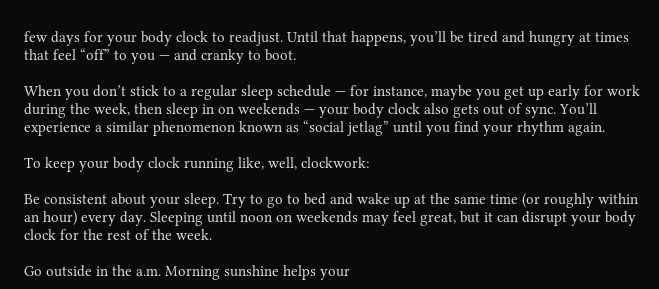few days for your body clock to readjust. Until that happens, you’ll be tired and hungry at times that feel “off” to you — and cranky to boot.

When you don’t stick to a regular sleep schedule — for instance, maybe you get up early for work during the week, then sleep in on weekends — your body clock also gets out of sync. You’ll experience a similar phenomenon known as “social jetlag” until you find your rhythm again.

To keep your body clock running like, well, clockwork:

Be consistent about your sleep. Try to go to bed and wake up at the same time (or roughly within an hour) every day. Sleeping until noon on weekends may feel great, but it can disrupt your body clock for the rest of the week.

Go outside in the a.m. Morning sunshine helps your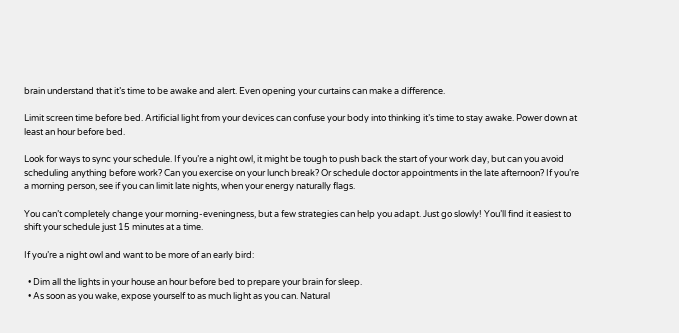brain understand that it’s time to be awake and alert. Even opening your curtains can make a difference.

Limit screen time before bed. Artificial light from your devices can confuse your body into thinking it’s time to stay awake. Power down at least an hour before bed.

Look for ways to sync your schedule. If you’re a night owl, it might be tough to push back the start of your work day, but can you avoid scheduling anything before work? Can you exercise on your lunch break? Or schedule doctor appointments in the late afternoon? If you’re a morning person, see if you can limit late nights, when your energy naturally flags.

You can’t completely change your morning-eveningness, but a few strategies can help you adapt. Just go slowly! You’ll find it easiest to shift your schedule just 15 minutes at a time.

If you’re a night owl and want to be more of an early bird:

  • Dim all the lights in your house an hour before bed to prepare your brain for sleep.
  • As soon as you wake, expose yourself to as much light as you can. Natural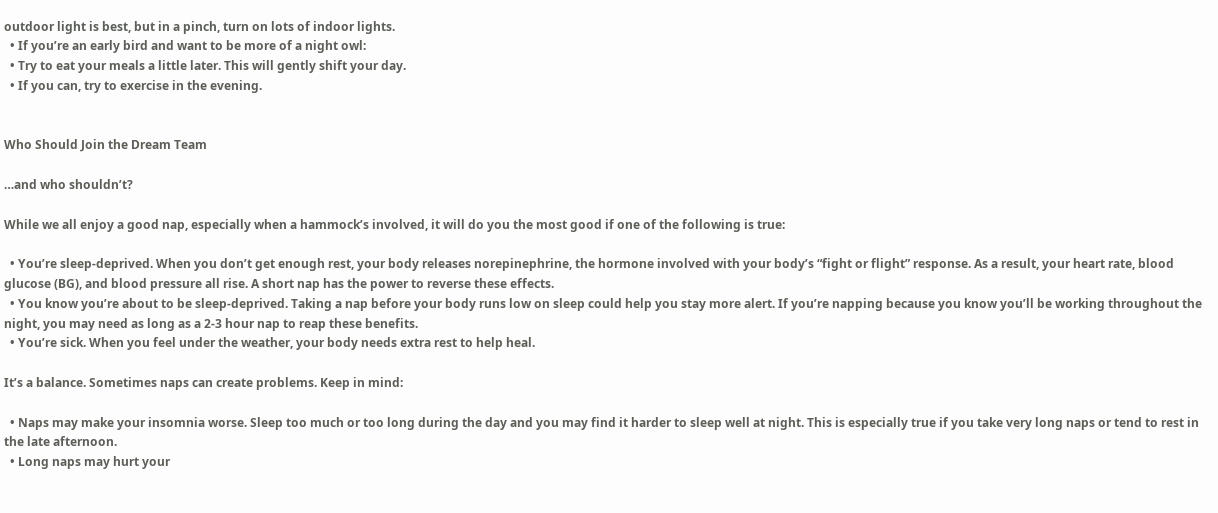outdoor light is best, but in a pinch, turn on lots of indoor lights.
  • If you’re an early bird and want to be more of a night owl:
  • Try to eat your meals a little later. This will gently shift your day.
  • If you can, try to exercise in the evening.


Who Should Join the Dream Team

…and who shouldn’t?

While we all enjoy a good nap, especially when a hammock’s involved, it will do you the most good if one of the following is true:

  • You’re sleep-deprived. When you don’t get enough rest, your body releases norepinephrine, the hormone involved with your body’s “fight or flight” response. As a result, your heart rate, blood glucose (BG), and blood pressure all rise. A short nap has the power to reverse these effects.
  • You know you’re about to be sleep-deprived. Taking a nap before your body runs low on sleep could help you stay more alert. If you’re napping because you know you’ll be working throughout the night, you may need as long as a 2-3 hour nap to reap these benefits.
  • You’re sick. When you feel under the weather, your body needs extra rest to help heal.

It’s a balance. Sometimes naps can create problems. Keep in mind:

  • Naps may make your insomnia worse. Sleep too much or too long during the day and you may find it harder to sleep well at night. This is especially true if you take very long naps or tend to rest in the late afternoon.
  • Long naps may hurt your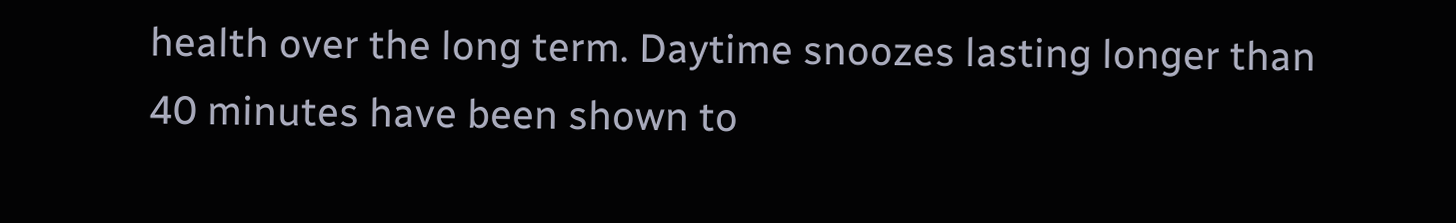health over the long term. Daytime snoozes lasting longer than 40 minutes have been shown to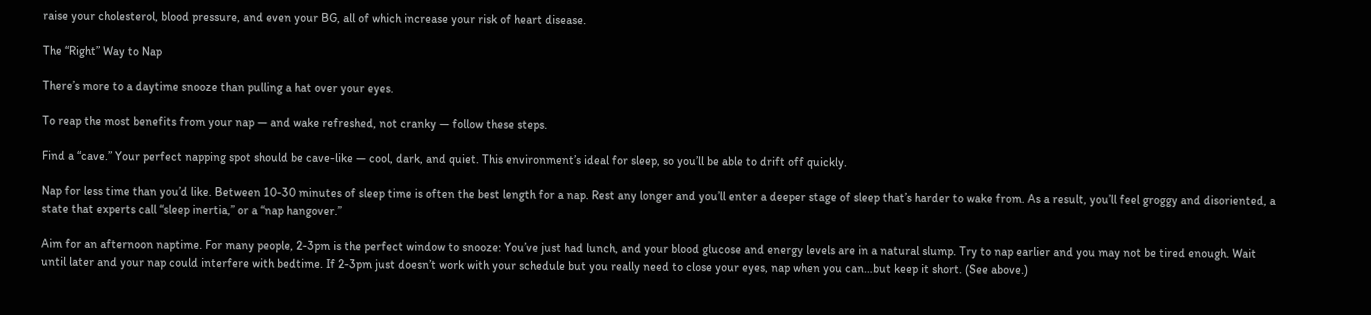raise your cholesterol, blood pressure, and even your BG, all of which increase your risk of heart disease.

The “Right” Way to Nap

There’s more to a daytime snooze than pulling a hat over your eyes.

To reap the most benefits from your nap — and wake refreshed, not cranky — follow these steps.

Find a “cave.” Your perfect napping spot should be cave-like — cool, dark, and quiet. This environment’s ideal for sleep, so you’ll be able to drift off quickly.

Nap for less time than you’d like. Between 10-30 minutes of sleep time is often the best length for a nap. Rest any longer and you’ll enter a deeper stage of sleep that’s harder to wake from. As a result, you’ll feel groggy and disoriented, a state that experts call “sleep inertia,” or a “nap hangover.”

Aim for an afternoon naptime. For many people, 2-3pm is the perfect window to snooze: You’ve just had lunch, and your blood glucose and energy levels are in a natural slump. Try to nap earlier and you may not be tired enough. Wait until later and your nap could interfere with bedtime. If 2-3pm just doesn’t work with your schedule but you really need to close your eyes, nap when you can…but keep it short. (See above.)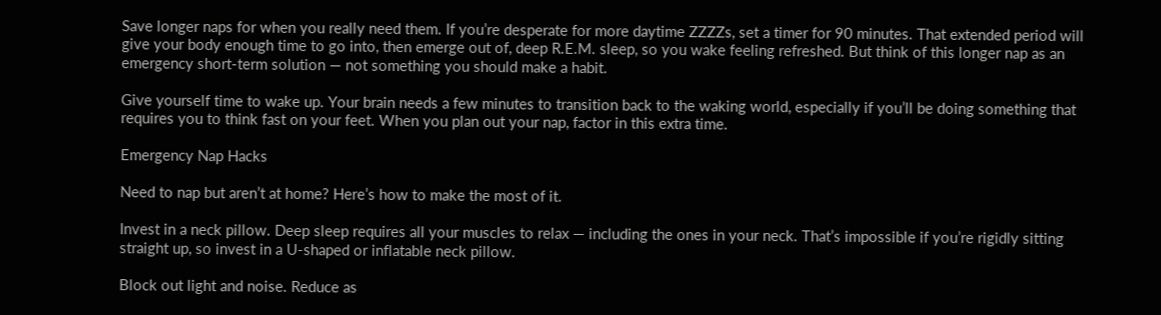Save longer naps for when you really need them. If you’re desperate for more daytime ZZZZs, set a timer for 90 minutes. That extended period will give your body enough time to go into, then emerge out of, deep R.E.M. sleep, so you wake feeling refreshed. But think of this longer nap as an emergency short-term solution — not something you should make a habit.

Give yourself time to wake up. Your brain needs a few minutes to transition back to the waking world, especially if you’ll be doing something that requires you to think fast on your feet. When you plan out your nap, factor in this extra time.

Emergency Nap Hacks

Need to nap but aren’t at home? Here’s how to make the most of it.

Invest in a neck pillow. Deep sleep requires all your muscles to relax — including the ones in your neck. That’s impossible if you’re rigidly sitting straight up, so invest in a U-shaped or inflatable neck pillow.

Block out light and noise. Reduce as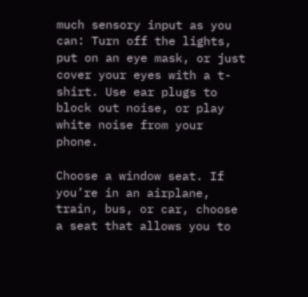much sensory input as you can: Turn off the lights, put on an eye mask, or just cover your eyes with a t-shirt. Use ear plugs to block out noise, or play white noise from your phone.

Choose a window seat. If you’re in an airplane, train, bus, or car, choose a seat that allows you to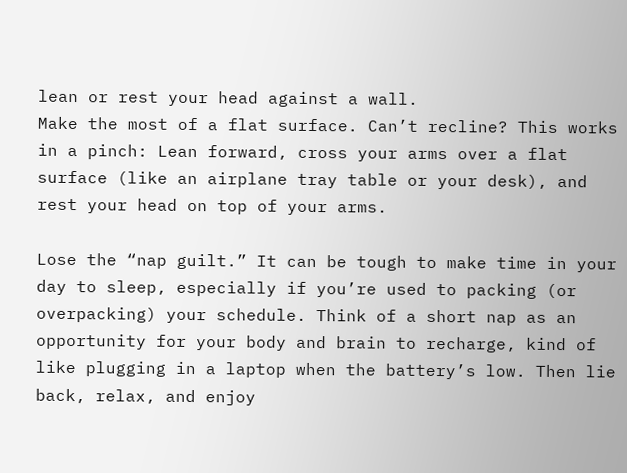lean or rest your head against a wall.
Make the most of a flat surface. Can’t recline? This works in a pinch: Lean forward, cross your arms over a flat surface (like an airplane tray table or your desk), and rest your head on top of your arms.

Lose the “nap guilt.” It can be tough to make time in your day to sleep, especially if you’re used to packing (or overpacking) your schedule. Think of a short nap as an opportunity for your body and brain to recharge, kind of like plugging in a laptop when the battery’s low. Then lie back, relax, and enjoy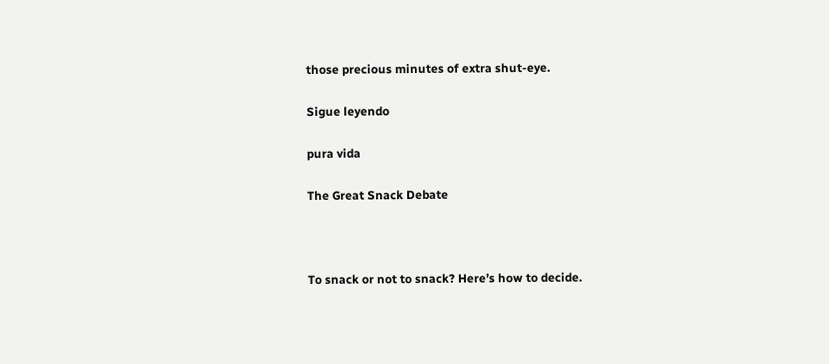those precious minutes of extra shut-eye.

Sigue leyendo

pura vida

The Great Snack Debate



To snack or not to snack? Here’s how to decide.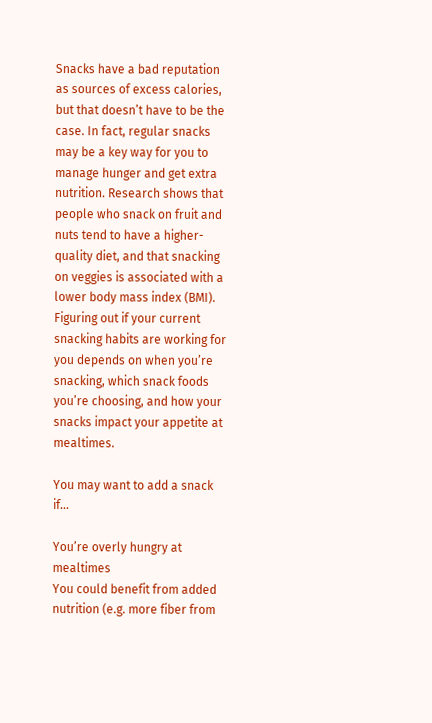Snacks have a bad reputation as sources of excess calories, but that doesn’t have to be the case. In fact, regular snacks may be a key way for you to manage hunger and get extra nutrition. Research shows that people who snack on fruit and nuts tend to have a higher-quality diet, and that snacking on veggies is associated with a lower body mass index (BMI).
Figuring out if your current snacking habits are working for you depends on when you’re snacking, which snack foods you’re choosing, and how your snacks impact your appetite at mealtimes.

You may want to add a snack if…

You’re overly hungry at mealtimes
You could benefit from added nutrition (e.g. more fiber from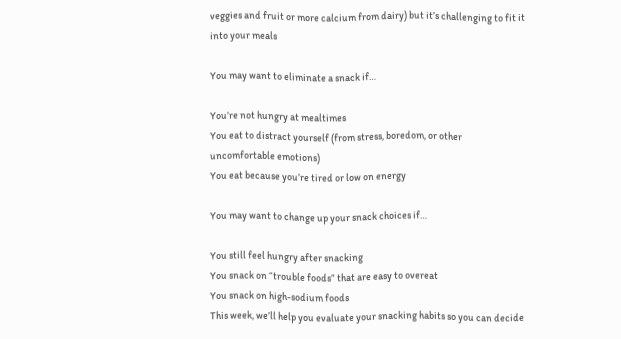veggies and fruit or more calcium from dairy) but it’s challenging to fit it into your meals

You may want to eliminate a snack if…

You’re not hungry at mealtimes
You eat to distract yourself (from stress, boredom, or other uncomfortable emotions)
You eat because you’re tired or low on energy

You may want to change up your snack choices if…

You still feel hungry after snacking
You snack on “trouble foods” that are easy to overeat
You snack on high-sodium foods
This week, we’ll help you evaluate your snacking habits so you can decide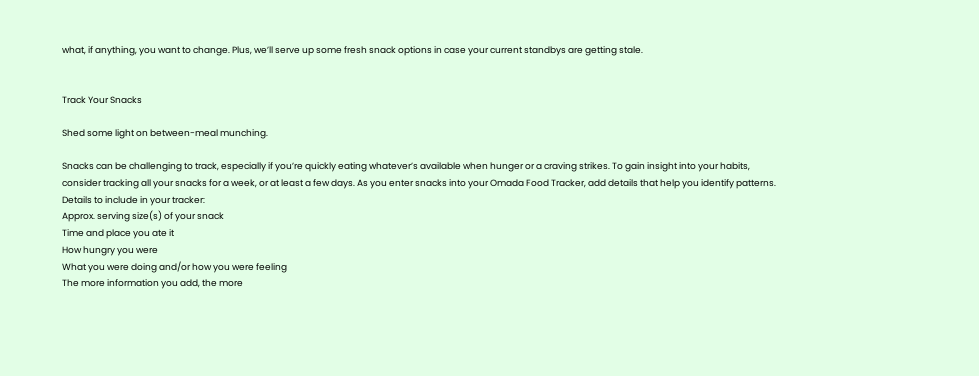what, if anything, you want to change. Plus, we’ll serve up some fresh snack options in case your current standbys are getting stale.


Track Your Snacks

Shed some light on between-meal munching.

Snacks can be challenging to track, especially if you’re quickly eating whatever’s available when hunger or a craving strikes. To gain insight into your habits, consider tracking all your snacks for a week, or at least a few days. As you enter snacks into your Omada Food Tracker, add details that help you identify patterns.
Details to include in your tracker:
Approx. serving size(s) of your snack
Time and place you ate it
How hungry you were
What you were doing and/or how you were feeling
The more information you add, the more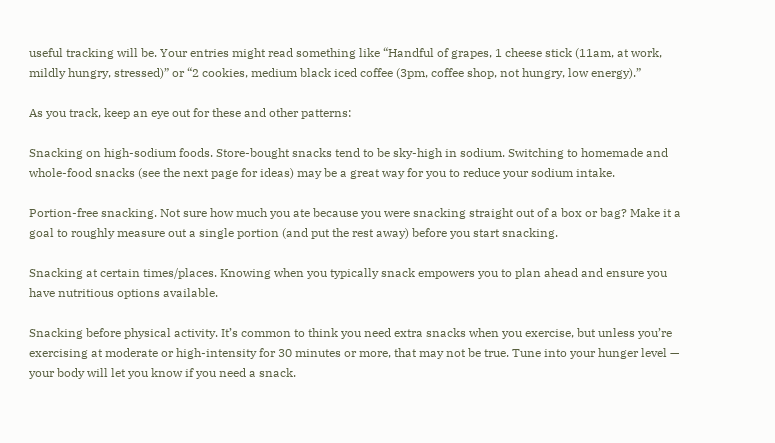useful tracking will be. Your entries might read something like “Handful of grapes, 1 cheese stick (11am, at work, mildly hungry, stressed)” or “2 cookies, medium black iced coffee (3pm, coffee shop, not hungry, low energy).”

As you track, keep an eye out for these and other patterns:

Snacking on high-sodium foods. Store-bought snacks tend to be sky-high in sodium. Switching to homemade and whole-food snacks (see the next page for ideas) may be a great way for you to reduce your sodium intake.

Portion-free snacking. Not sure how much you ate because you were snacking straight out of a box or bag? Make it a goal to roughly measure out a single portion (and put the rest away) before you start snacking.

Snacking at certain times/places. Knowing when you typically snack empowers you to plan ahead and ensure you have nutritious options available.

Snacking before physical activity. It’s common to think you need extra snacks when you exercise, but unless you’re exercising at moderate or high-intensity for 30 minutes or more, that may not be true. Tune into your hunger level — your body will let you know if you need a snack.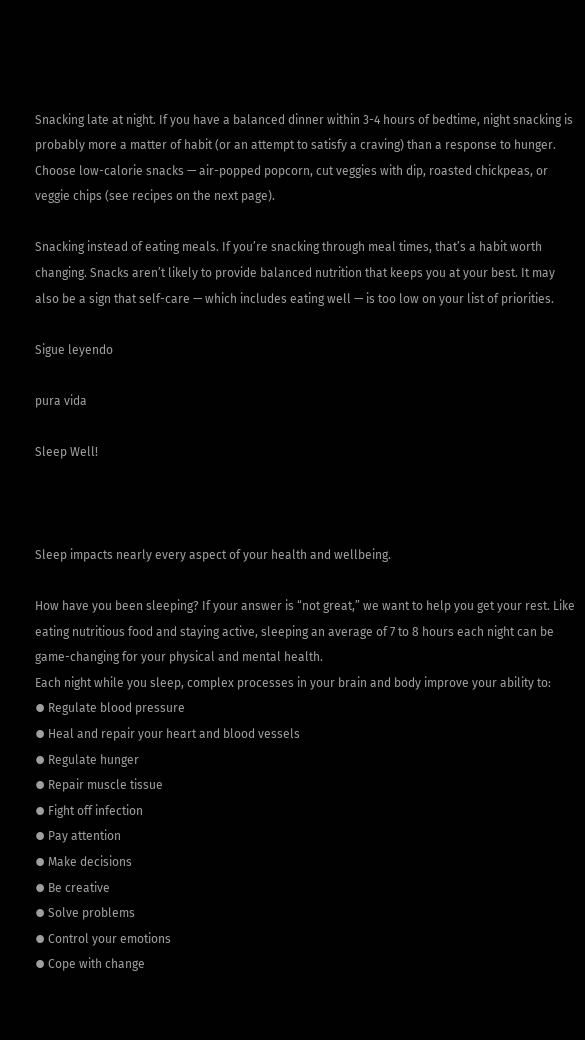Snacking late at night. If you have a balanced dinner within 3-4 hours of bedtime, night snacking is probably more a matter of habit (or an attempt to satisfy a craving) than a response to hunger. Choose low-calorie snacks — air-popped popcorn, cut veggies with dip, roasted chickpeas, or veggie chips (see recipes on the next page).

Snacking instead of eating meals. If you’re snacking through meal times, that’s a habit worth changing. Snacks aren’t likely to provide balanced nutrition that keeps you at your best. It may also be a sign that self-care — which includes eating well — is too low on your list of priorities.

Sigue leyendo

pura vida

Sleep Well!



Sleep impacts nearly every aspect of your health and wellbeing.

How have you been sleeping? If your answer is “not great,” we want to help you get your rest. Like eating nutritious food and staying active, sleeping an average of 7 to 8 hours each night can be game-changing for your physical and mental health.
Each night while you sleep, complex processes in your brain and body improve your ability to:
⦁ Regulate blood pressure
⦁ Heal and repair your heart and blood vessels
⦁ Regulate hunger
⦁ Repair muscle tissue
⦁ Fight off infection
⦁ Pay attention
⦁ Make decisions
⦁ Be creative
⦁ Solve problems
⦁ Control your emotions
⦁ Cope with change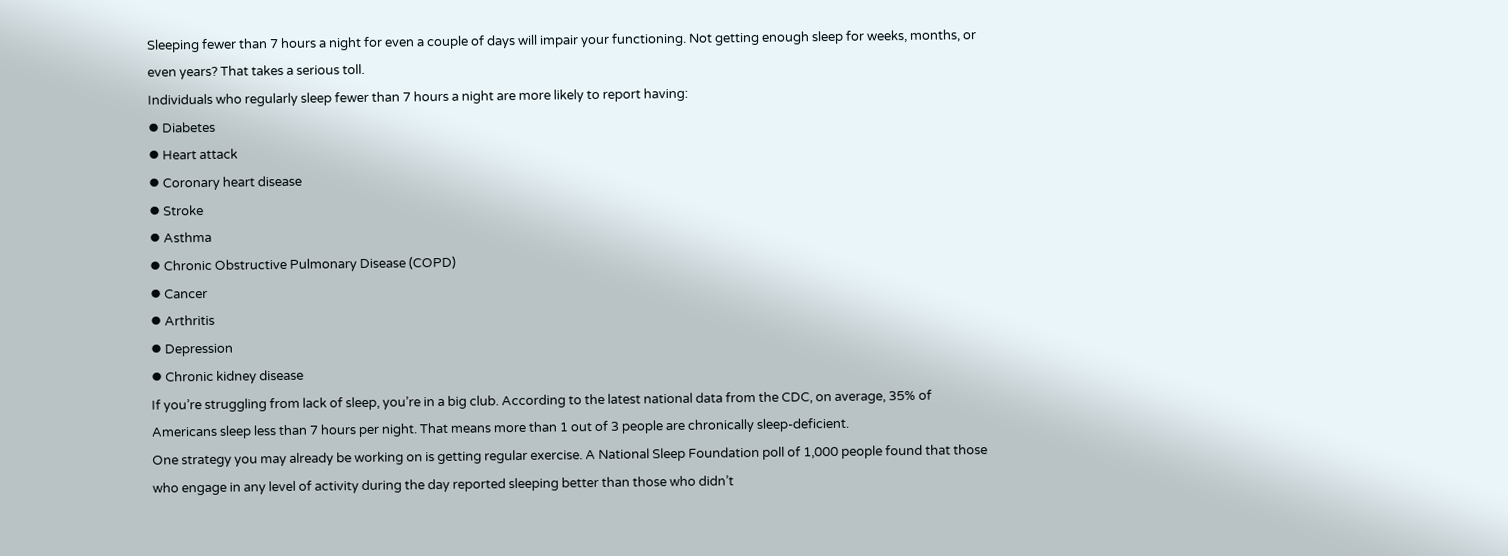Sleeping fewer than 7 hours a night for even a couple of days will impair your functioning. Not getting enough sleep for weeks, months, or even years? That takes a serious toll.
Individuals who regularly sleep fewer than 7 hours a night are more likely to report having:
⦁ Diabetes
⦁ Heart attack
⦁ Coronary heart disease
⦁ Stroke
⦁ Asthma
⦁ Chronic Obstructive Pulmonary Disease (COPD)
⦁ Cancer
⦁ Arthritis
⦁ Depression
⦁ Chronic kidney disease
If you’re struggling from lack of sleep, you’re in a big club. According to the latest national data from the CDC, on average, 35% of Americans sleep less than 7 hours per night. That means more than 1 out of 3 people are chronically sleep-deficient.
One strategy you may already be working on is getting regular exercise. A National Sleep Foundation poll of 1,000 people found that those who engage in any level of activity during the day reported sleeping better than those who didn’t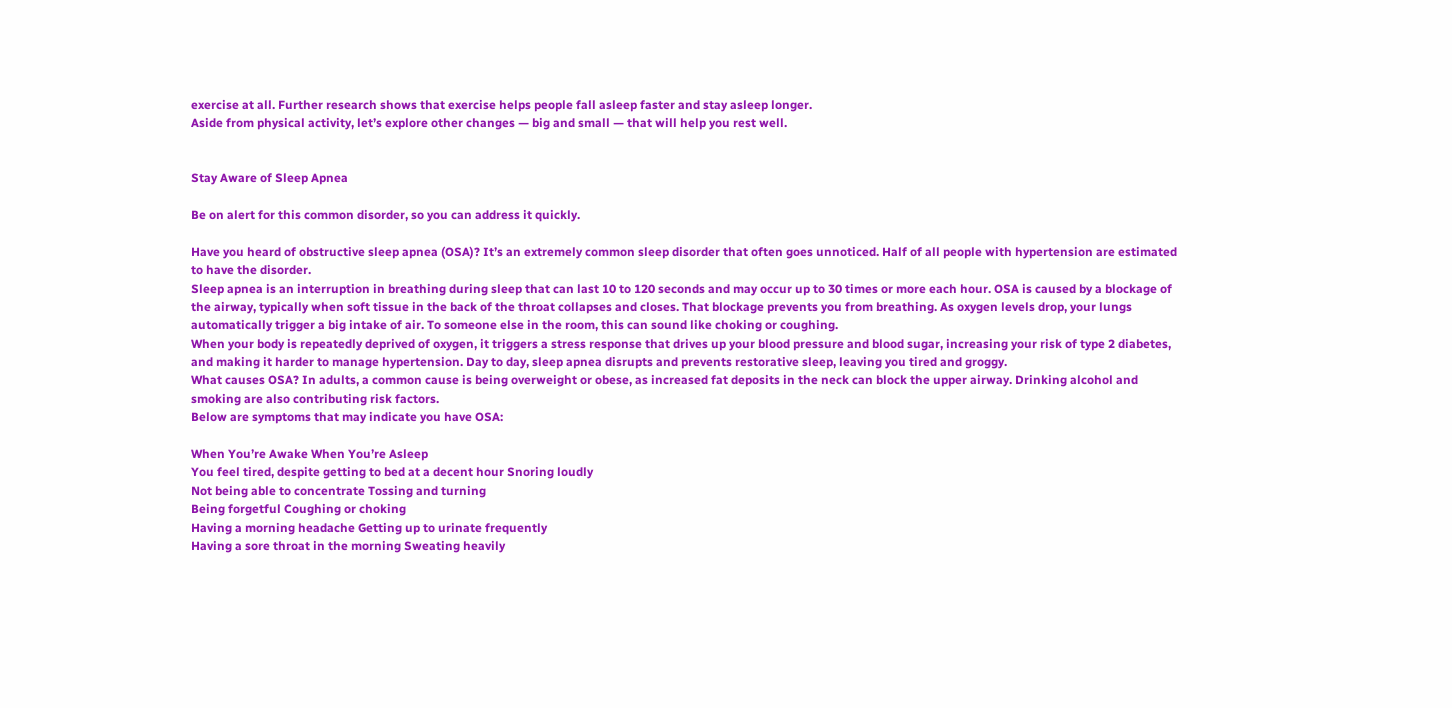exercise at all. Further research shows that exercise helps people fall asleep faster and stay asleep longer.
Aside from physical activity, let’s explore other changes — big and small — that will help you rest well.


Stay Aware of Sleep Apnea

Be on alert for this common disorder, so you can address it quickly.

Have you heard of obstructive sleep apnea (OSA)? It’s an extremely common sleep disorder that often goes unnoticed. Half of all people with hypertension are estimated to have the disorder.
Sleep apnea is an interruption in breathing during sleep that can last 10 to 120 seconds and may occur up to 30 times or more each hour. OSA is caused by a blockage of the airway, typically when soft tissue in the back of the throat collapses and closes. That blockage prevents you from breathing. As oxygen levels drop, your lungs automatically trigger a big intake of air. To someone else in the room, this can sound like choking or coughing.
When your body is repeatedly deprived of oxygen, it triggers a stress response that drives up your blood pressure and blood sugar, increasing your risk of type 2 diabetes, and making it harder to manage hypertension. Day to day, sleep apnea disrupts and prevents restorative sleep, leaving you tired and groggy.
What causes OSA? In adults, a common cause is being overweight or obese, as increased fat deposits in the neck can block the upper airway. Drinking alcohol and smoking are also contributing risk factors.
Below are symptoms that may indicate you have OSA:

When You’re Awake When You’re Asleep
You feel tired, despite getting to bed at a decent hour Snoring loudly
Not being able to concentrate Tossing and turning
Being forgetful Coughing or choking
Having a morning headache Getting up to urinate frequently
Having a sore throat in the morning Sweating heavily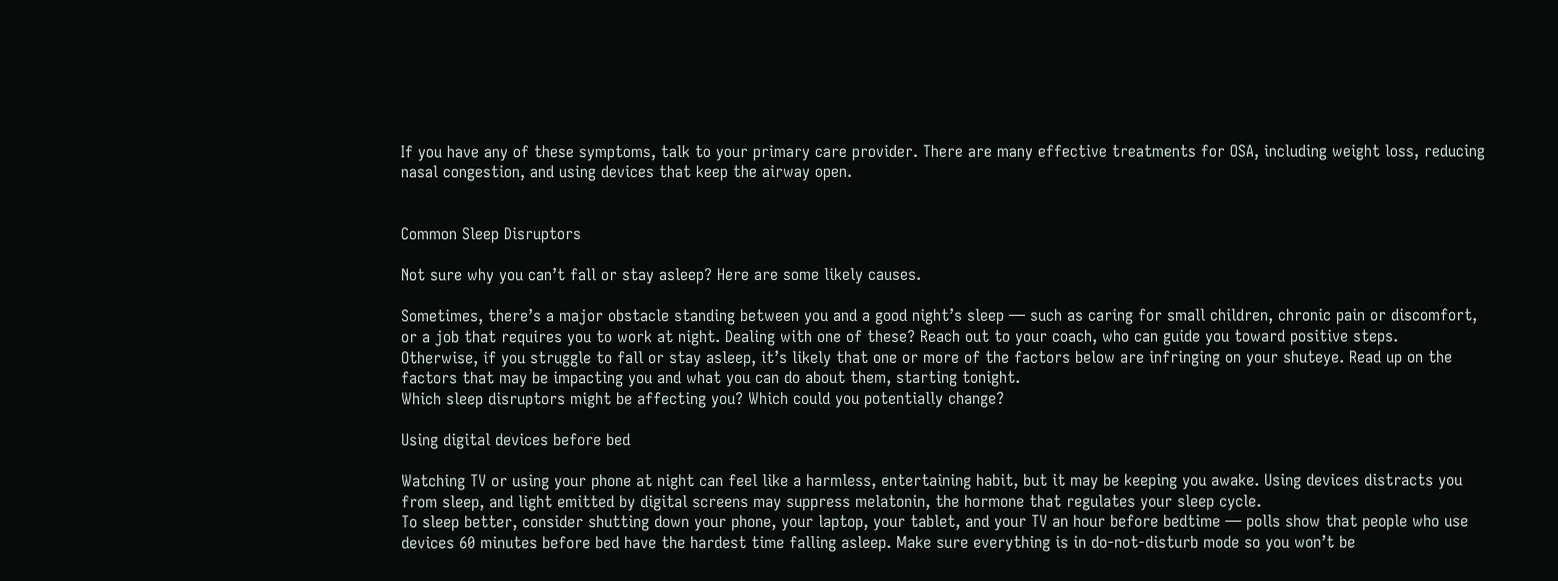If you have any of these symptoms, talk to your primary care provider. There are many effective treatments for OSA, including weight loss, reducing nasal congestion, and using devices that keep the airway open.


Common Sleep Disruptors

Not sure why you can’t fall or stay asleep? Here are some likely causes.

Sometimes, there’s a major obstacle standing between you and a good night’s sleep — such as caring for small children, chronic pain or discomfort, or a job that requires you to work at night. Dealing with one of these? Reach out to your coach, who can guide you toward positive steps.
Otherwise, if you struggle to fall or stay asleep, it’s likely that one or more of the factors below are infringing on your shuteye. Read up on the factors that may be impacting you and what you can do about them, starting tonight.
Which sleep disruptors might be affecting you? Which could you potentially change?

Using digital devices before bed

Watching TV or using your phone at night can feel like a harmless, entertaining habit, but it may be keeping you awake. Using devices distracts you from sleep, and light emitted by digital screens may suppress melatonin, the hormone that regulates your sleep cycle.
To sleep better, consider shutting down your phone, your laptop, your tablet, and your TV an hour before bedtime — polls show that people who use devices 60 minutes before bed have the hardest time falling asleep. Make sure everything is in do-not-disturb mode so you won’t be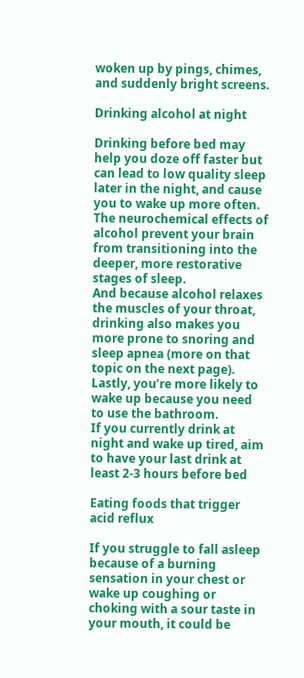woken up by pings, chimes, and suddenly bright screens.

Drinking alcohol at night

Drinking before bed may help you doze off faster but can lead to low quality sleep later in the night, and cause you to wake up more often. The neurochemical effects of alcohol prevent your brain from transitioning into the deeper, more restorative stages of sleep.
And because alcohol relaxes the muscles of your throat, drinking also makes you more prone to snoring and sleep apnea (more on that topic on the next page). Lastly, you’re more likely to wake up because you need to use the bathroom.
If you currently drink at night and wake up tired, aim to have your last drink at least 2-3 hours before bed

Eating foods that trigger acid reflux

If you struggle to fall asleep because of a burning sensation in your chest or wake up coughing or choking with a sour taste in your mouth, it could be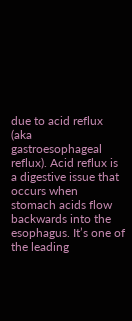due to acid reflux (aka gastroesophageal reflux). Acid reflux is a digestive issue that occurs when stomach acids flow backwards into the esophagus. It’s one of the leading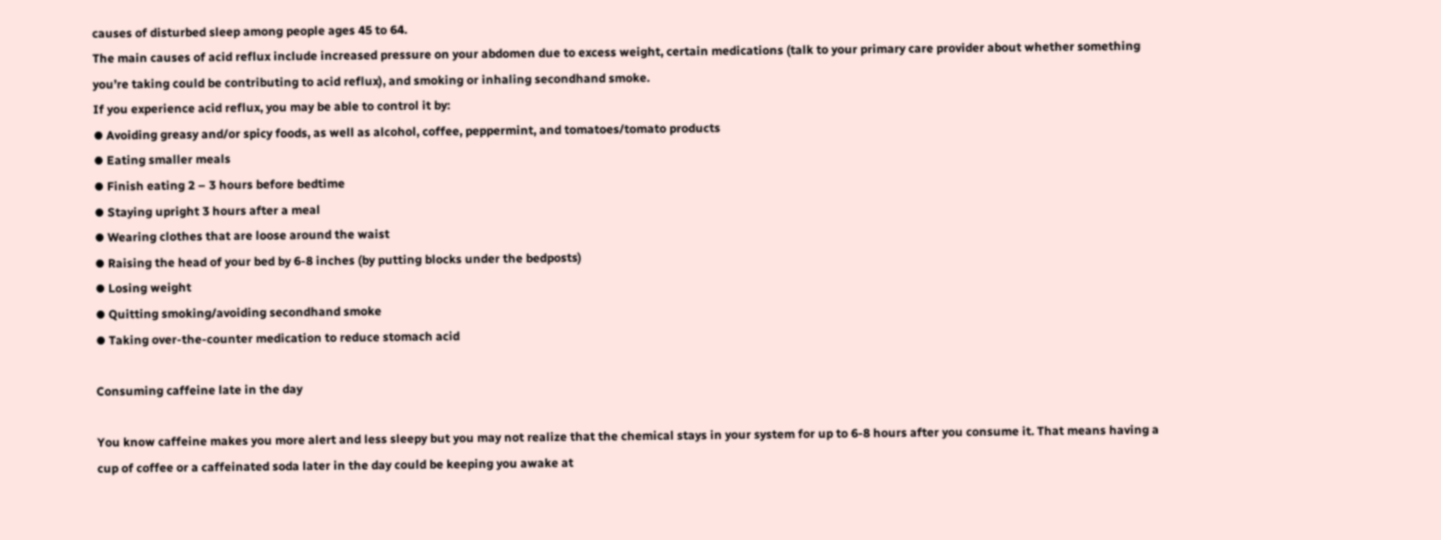causes of disturbed sleep among people ages 45 to 64.
The main causes of acid reflux include increased pressure on your abdomen due to excess weight, certain medications (talk to your primary care provider about whether something you’re taking could be contributing to acid reflux), and smoking or inhaling secondhand smoke.
If you experience acid reflux, you may be able to control it by:
⦁ Avoiding greasy and/or spicy foods, as well as alcohol, coffee, peppermint, and tomatoes/tomato products
⦁ Eating smaller meals
⦁ Finish eating 2 – 3 hours before bedtime
⦁ Staying upright 3 hours after a meal
⦁ Wearing clothes that are loose around the waist
⦁ Raising the head of your bed by 6-8 inches (by putting blocks under the bedposts)
⦁ Losing weight
⦁ Quitting smoking/avoiding secondhand smoke
⦁ Taking over-the-counter medication to reduce stomach acid

Consuming caffeine late in the day

You know caffeine makes you more alert and less sleepy but you may not realize that the chemical stays in your system for up to 6-8 hours after you consume it. That means having a cup of coffee or a caffeinated soda later in the day could be keeping you awake at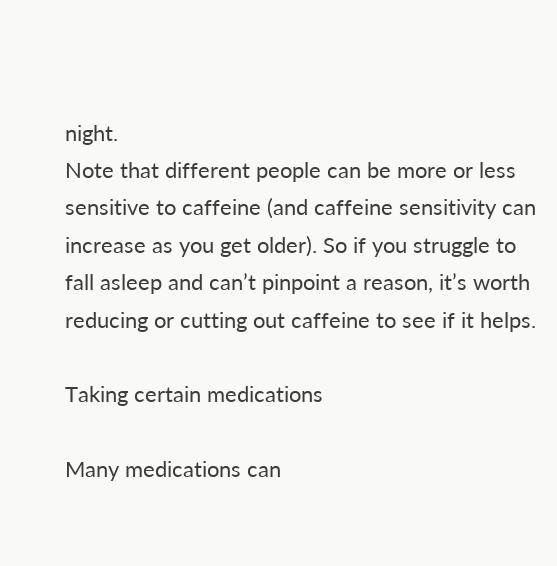night.
Note that different people can be more or less sensitive to caffeine (and caffeine sensitivity can increase as you get older). So if you struggle to fall asleep and can’t pinpoint a reason, it’s worth reducing or cutting out caffeine to see if it helps.

Taking certain medications

Many medications can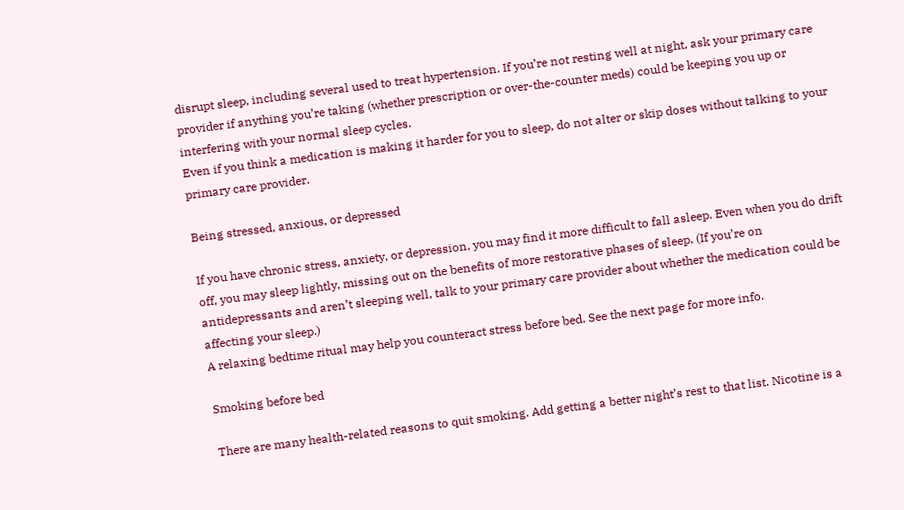disrupt sleep, including several used to treat hypertension. If you’re not resting well at night, ask your primary care provider if anything you’re taking (whether prescription or over-the-counter meds) could be keeping you up or interfering with your normal sleep cycles.
Even if you think a medication is making it harder for you to sleep, do not alter or skip doses without talking to your primary care provider.

Being stressed, anxious, or depressed

If you have chronic stress, anxiety, or depression, you may find it more difficult to fall asleep. Even when you do drift off, you may sleep lightly, missing out on the benefits of more restorative phases of sleep. (If you’re on antidepressants and aren’t sleeping well, talk to your primary care provider about whether the medication could be affecting your sleep.)
A relaxing bedtime ritual may help you counteract stress before bed. See the next page for more info.

Smoking before bed

There are many health-related reasons to quit smoking. Add getting a better night’s rest to that list. Nicotine is a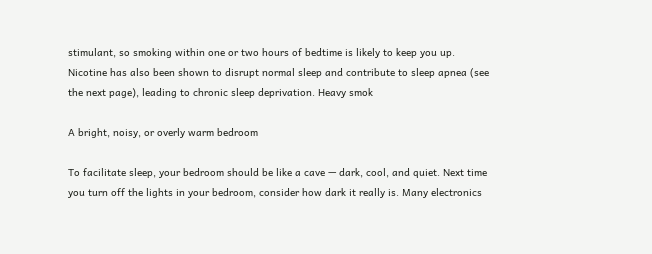stimulant, so smoking within one or two hours of bedtime is likely to keep you up.
Nicotine has also been shown to disrupt normal sleep and contribute to sleep apnea (see the next page), leading to chronic sleep deprivation. Heavy smok

A bright, noisy, or overly warm bedroom

To facilitate sleep, your bedroom should be like a cave — dark, cool, and quiet. Next time you turn off the lights in your bedroom, consider how dark it really is. Many electronics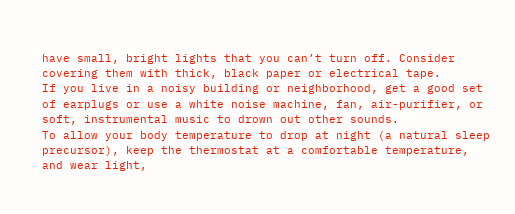have small, bright lights that you can’t turn off. Consider covering them with thick, black paper or electrical tape.
If you live in a noisy building or neighborhood, get a good set of earplugs or use a white noise machine, fan, air-purifier, or soft, instrumental music to drown out other sounds.
To allow your body temperature to drop at night (a natural sleep precursor), keep the thermostat at a comfortable temperature, and wear light,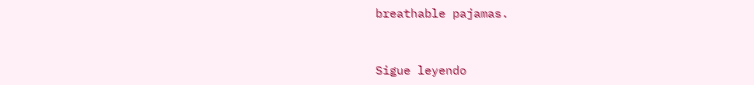breathable pajamas.


Sigue leyendo